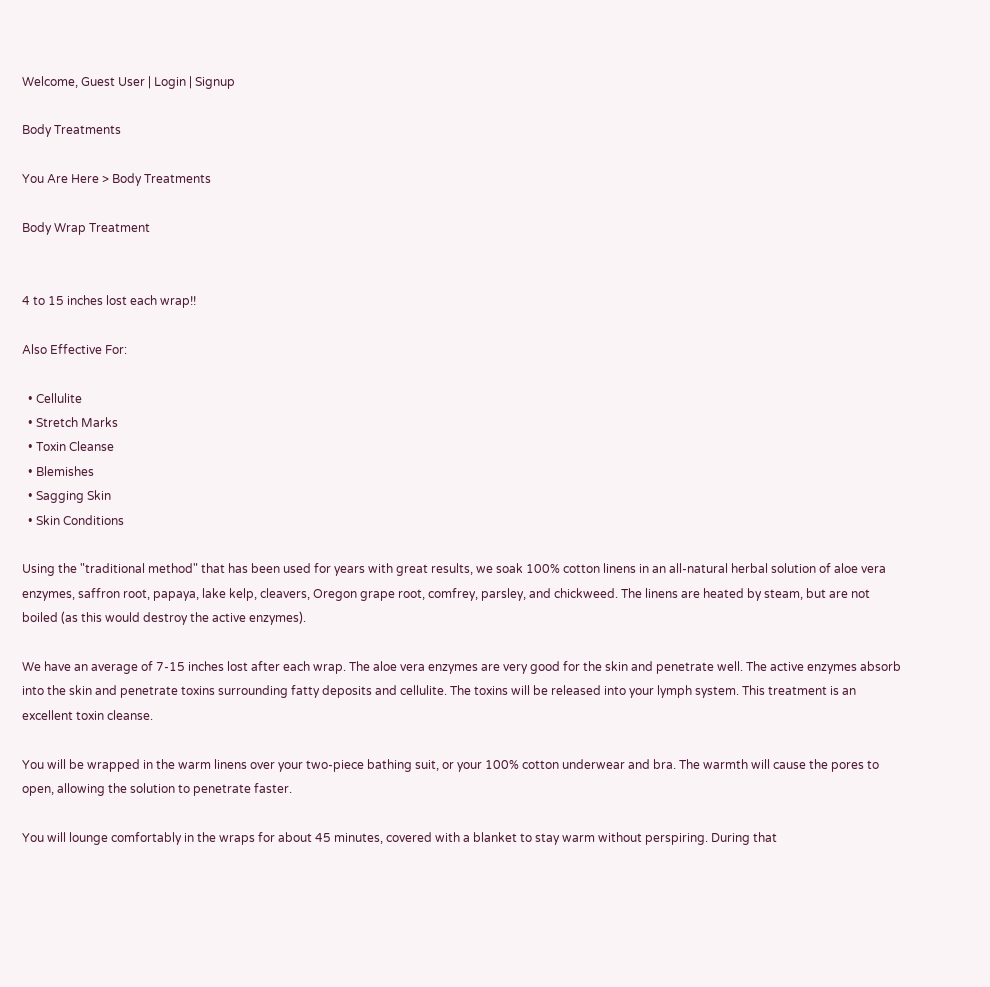Welcome, Guest User | Login | Signup

Body Treatments

You Are Here > Body Treatments

Body Wrap Treatment


4 to 15 inches lost each wrap!!

Also Effective For:

  • Cellulite
  • Stretch Marks
  • Toxin Cleanse
  • Blemishes
  • Sagging Skin
  • Skin Conditions

Using the "traditional method" that has been used for years with great results, we soak 100% cotton linens in an all-natural herbal solution of aloe vera enzymes, saffron root, papaya, lake kelp, cleavers, Oregon grape root, comfrey, parsley, and chickweed. The linens are heated by steam, but are not boiled (as this would destroy the active enzymes).

We have an average of 7-15 inches lost after each wrap. The aloe vera enzymes are very good for the skin and penetrate well. The active enzymes absorb into the skin and penetrate toxins surrounding fatty deposits and cellulite. The toxins will be released into your lymph system. This treatment is an excellent toxin cleanse.

You will be wrapped in the warm linens over your two-piece bathing suit, or your 100% cotton underwear and bra. The warmth will cause the pores to open, allowing the solution to penetrate faster.

You will lounge comfortably in the wraps for about 45 minutes, covered with a blanket to stay warm without perspiring. During that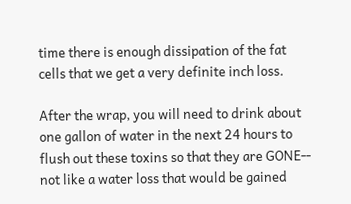time there is enough dissipation of the fat cells that we get a very definite inch loss.

After the wrap, you will need to drink about one gallon of water in the next 24 hours to flush out these toxins so that they are GONE-- not like a water loss that would be gained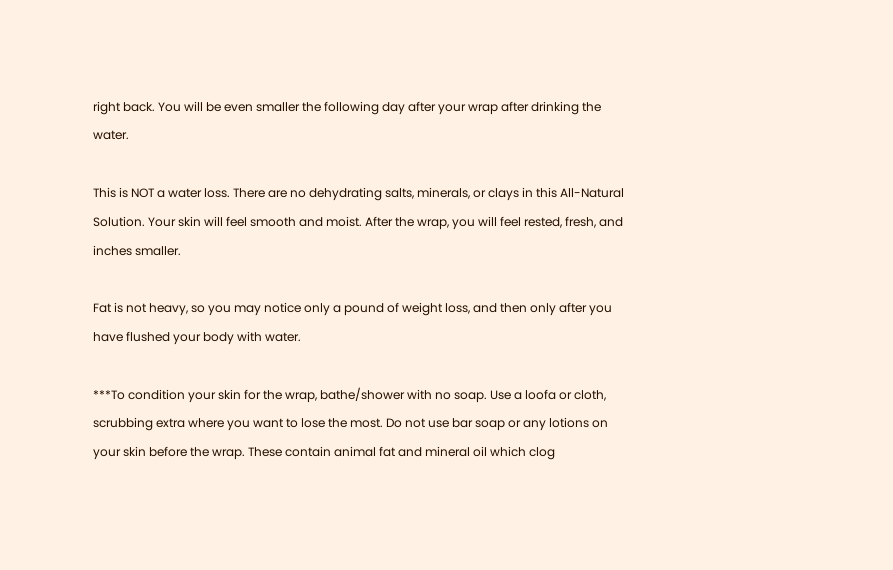right back. You will be even smaller the following day after your wrap after drinking the water.

This is NOT a water loss. There are no dehydrating salts, minerals, or clays in this All-Natural Solution. Your skin will feel smooth and moist. After the wrap, you will feel rested, fresh, and inches smaller.

Fat is not heavy, so you may notice only a pound of weight loss, and then only after you have flushed your body with water.

***To condition your skin for the wrap, bathe/shower with no soap. Use a loofa or cloth, scrubbing extra where you want to lose the most. Do not use bar soap or any lotions on your skin before the wrap. These contain animal fat and mineral oil which clog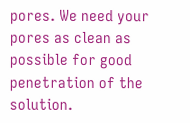pores. We need your pores as clean as possible for good penetration of the solution.